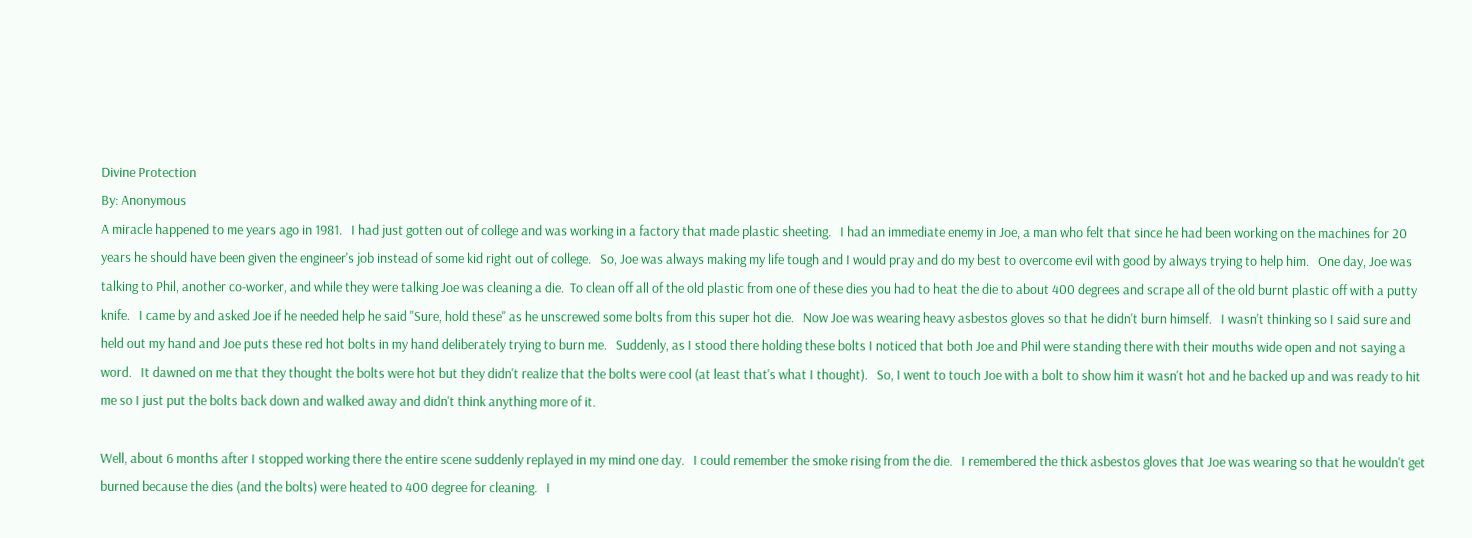Divine Protection
By: Anonymous
A miracle happened to me years ago in 1981.   I had just gotten out of college and was working in a factory that made plastic sheeting.   I had an immediate enemy in Joe, a man who felt that since he had been working on the machines for 20 years he should have been given the engineer's job instead of some kid right out of college.   So, Joe was always making my life tough and I would pray and do my best to overcome evil with good by always trying to help him.   One day, Joe was talking to Phil, another co-worker, and while they were talking Joe was cleaning a die.  To clean off all of the old plastic from one of these dies you had to heat the die to about 400 degrees and scrape all of the old burnt plastic off with a putty knife.   I came by and asked Joe if he needed help he said "Sure, hold these" as he unscrewed some bolts from this super hot die.   Now Joe was wearing heavy asbestos gloves so that he didn't burn himself.   I wasn't thinking so I said sure and held out my hand and Joe puts these red hot bolts in my hand deliberately trying to burn me.   Suddenly, as I stood there holding these bolts I noticed that both Joe and Phil were standing there with their mouths wide open and not saying a word.   It dawned on me that they thought the bolts were hot but they didn't realize that the bolts were cool (at least that's what I thought).   So, I went to touch Joe with a bolt to show him it wasn't hot and he backed up and was ready to hit me so I just put the bolts back down and walked away and didn't think anything more of it.

Well, about 6 months after I stopped working there the entire scene suddenly replayed in my mind one day.   I could remember the smoke rising from the die.   I remembered the thick asbestos gloves that Joe was wearing so that he wouldn't get burned because the dies (and the bolts) were heated to 400 degree for cleaning.   I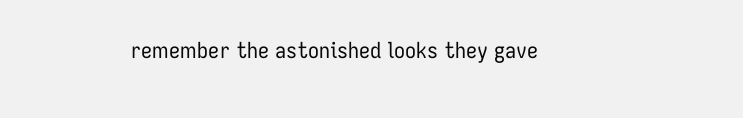remember the astonished looks they gave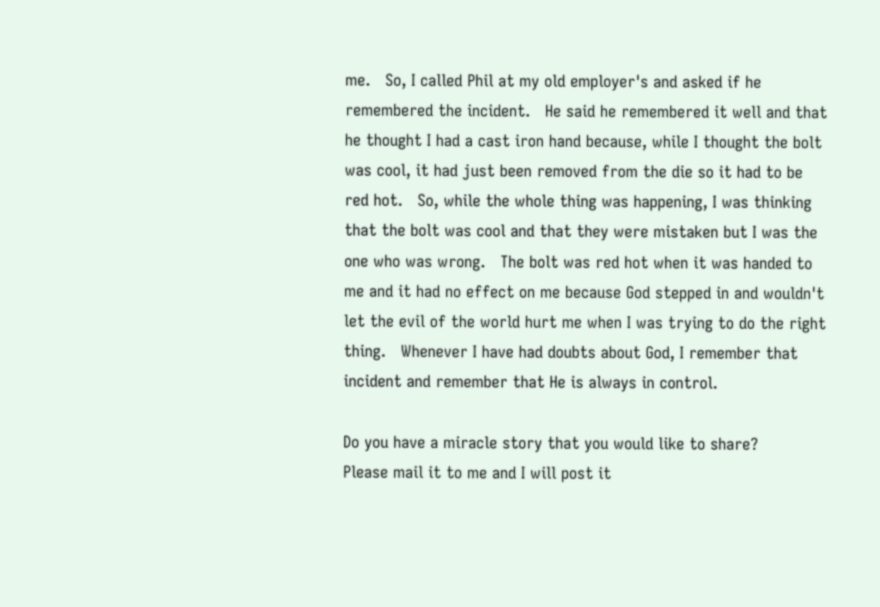me.   So, I called Phil at my old employer's and asked if he remembered the incident.   He said he remembered it well and that he thought I had a cast iron hand because, while I thought the bolt was cool, it had just been removed from the die so it had to be red hot.   So, while the whole thing was happening, I was thinking that the bolt was cool and that they were mistaken but I was the one who was wrong.   The bolt was red hot when it was handed to me and it had no effect on me because God stepped in and wouldn't let the evil of the world hurt me when I was trying to do the right thing.   Whenever I have had doubts about God, I remember that incident and remember that He is always in control.

Do you have a miracle story that you would like to share?
Please mail it to me and I will post it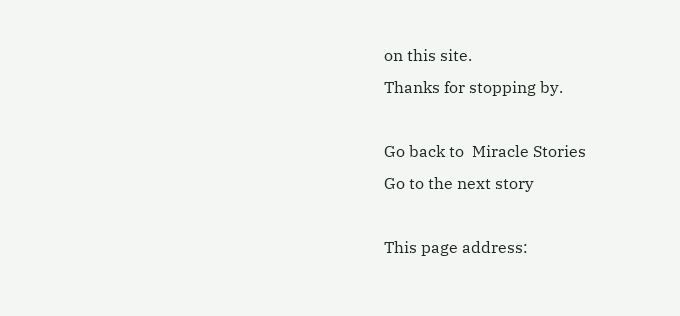on this site.
Thanks for stopping by.

Go back to  Miracle Stories                         Go to the next story

This page address: